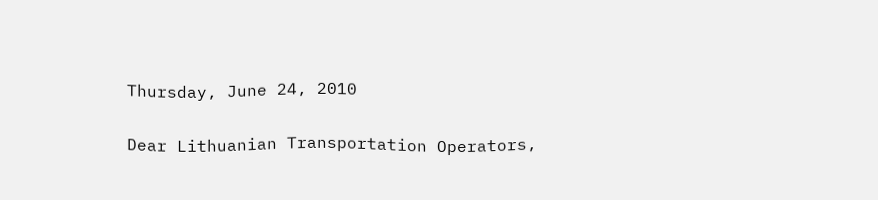Thursday, June 24, 2010

Dear Lithuanian Transportation Operators,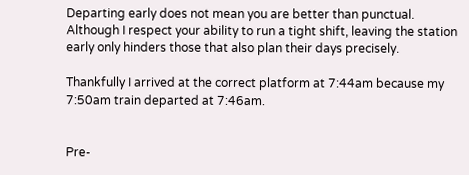Departing early does not mean you are better than punctual. Although I respect your ability to run a tight shift, leaving the station early only hinders those that also plan their days precisely.

Thankfully I arrived at the correct platform at 7:44am because my 7:50am train departed at 7:46am.


Pre-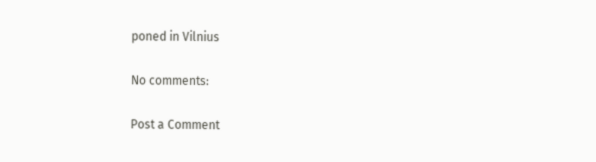poned in Vilnius

No comments:

Post a Comment